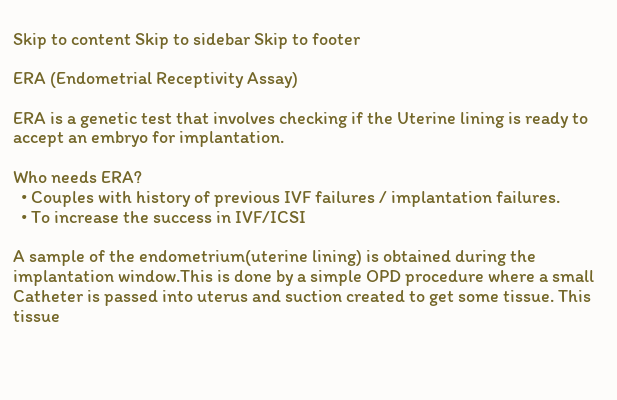Skip to content Skip to sidebar Skip to footer

ERA (Endometrial Receptivity Assay)

ERA is a genetic test that involves checking if the Uterine lining is ready to accept an embryo for implantation.

Who needs ERA?
  • Couples with history of previous IVF failures / implantation failures.
  • To increase the success in IVF/ICSI

A sample of the endometrium(uterine lining) is obtained during the implantation window.This is done by a simple OPD procedure where a small Catheter is passed into uterus and suction created to get some tissue. This tissue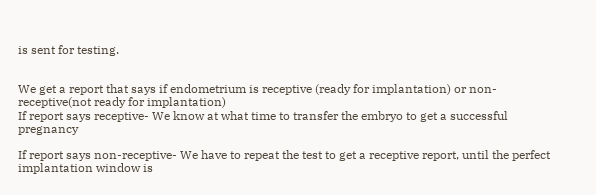is sent for testing.


We get a report that says if endometrium is receptive (ready for implantation) or non-receptive(not ready for implantation)
If report says receptive- We know at what time to transfer the embryo to get a successful pregnancy

If report says non-receptive- We have to repeat the test to get a receptive report, until the perfect implantation window is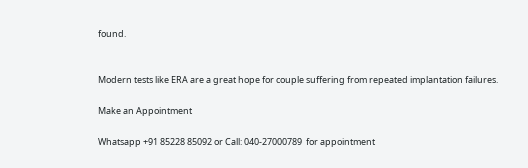found.


Modern tests like ERA are a great hope for couple suffering from repeated implantation failures.

Make an Appointment

Whatsapp +91 85228 85092 or Call: 040-27000789  for appointment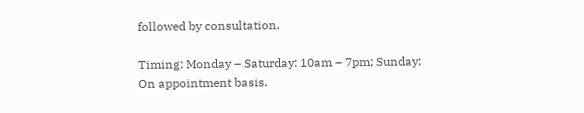followed by consultation.

Timing: Monday – Saturday: 10am – 7pm; Sunday: On appointment basis.